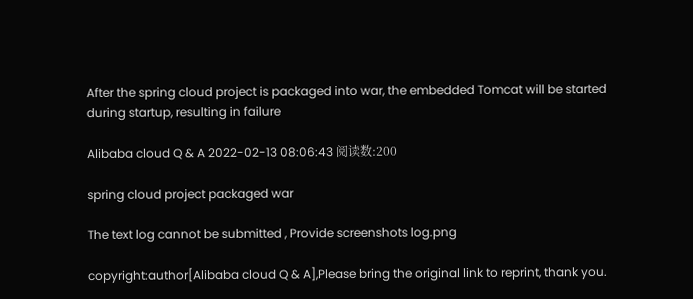After the spring cloud project is packaged into war, the embedded Tomcat will be started during startup, resulting in failure

Alibaba cloud Q & A 2022-02-13 08:06:43 阅读数:200

spring cloud project packaged war

The text log cannot be submitted , Provide screenshots log.png

copyright:author[Alibaba cloud Q & A],Please bring the original link to reprint, thank you.